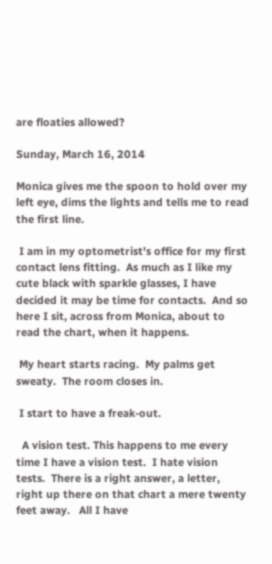are floaties allowed?

Sunday, March 16, 2014

Monica gives me the spoon to hold over my left eye, dims the lights and tells me to read the first line.

 I am in my optometrist's office for my first contact lens fitting.  As much as I like my cute black with sparkle glasses, I have decided it may be time for contacts.  And so here I sit, across from Monica, about to  read the chart, when it happens.

 My heart starts racing.  My palms get sweaty.  The room closes in.

 I start to have a freak-out.

  A vision test. This happens to me every time I have a vision test.  I hate vision tests.  There is a right answer, a letter, right up there on that chart a mere twenty feet away.   All I have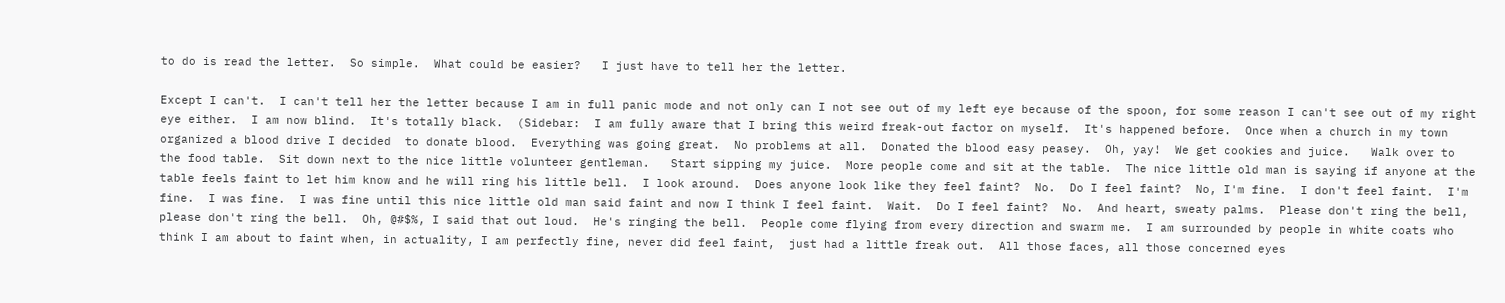to do is read the letter.  So simple.  What could be easier?   I just have to tell her the letter.

Except I can't.  I can't tell her the letter because I am in full panic mode and not only can I not see out of my left eye because of the spoon, for some reason I can't see out of my right eye either.  I am now blind.  It's totally black.  (Sidebar:  I am fully aware that I bring this weird freak-out factor on myself.  It's happened before.  Once when a church in my town organized a blood drive I decided  to donate blood.  Everything was going great.  No problems at all.  Donated the blood easy peasey.  Oh, yay!  We get cookies and juice.   Walk over to the food table.  Sit down next to the nice little volunteer gentleman.   Start sipping my juice.  More people come and sit at the table.  The nice little old man is saying if anyone at the table feels faint to let him know and he will ring his little bell.  I look around.  Does anyone look like they feel faint?  No.  Do I feel faint?  No, I'm fine.  I don't feel faint.  I'm fine.  I was fine.  I was fine until this nice little old man said faint and now I think I feel faint.  Wait.  Do I feel faint?  No.  And heart, sweaty palms.  Please don't ring the bell, please don't ring the bell.  Oh, @#$%, I said that out loud.  He's ringing the bell.  People come flying from every direction and swarm me.  I am surrounded by people in white coats who think I am about to faint when, in actuality, I am perfectly fine, never did feel faint,  just had a little freak out.  All those faces, all those concerned eyes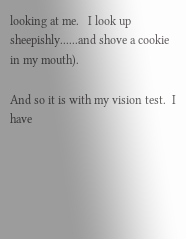looking at me.   I look up sheepishly......and shove a cookie in my mouth).

And so it is with my vision test.  I have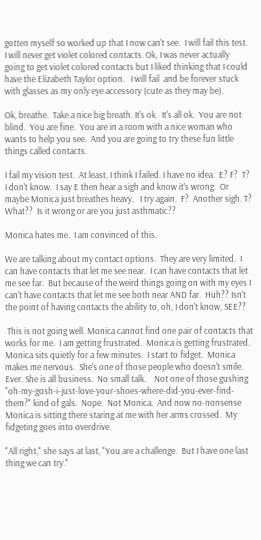gotten myself so worked up that I now can't see.  I will fail this test.  I will never get violet colored contacts. Ok, I was never actually  going to get violet colored contacts but I liked thinking that I could have the Elizabeth Taylor option.   I will fail  and be forever stuck with glasses as my only eye accessory (cute as they may be).

Ok, breathe.  Take a nice big breath. It's ok.  It's all ok.  You are not blind.  You are fine.  You are in a room with a nice woman who wants to help you see.  And you are going to try these fun little things called contacts.

I fail my vision test.  At least, I think I failed. I have no idea.  E? F?  T?  I don't know.  I say E then hear a sigh and know it's wrong.  Or maybe Monica just breathes heavy.   I try again.  F?  Another sigh. T? What??  Is it wrong or are you just asthmatic??

Monica hates me.  I am convinced of this.

We are talking about my contact options.  They are very limited.  I can have contacts that let me see near.  I can have contacts that let me see far.  But because of the weird things going on with my eyes I can't have contacts that let me see both near AND far.  Huh?? Isn't the point of having contacts the ability to, oh, I don't know, SEE??

 This is not going well. Monica cannot find one pair of contacts that works for me.  I am getting frustrated.  Monica is getting frustrated.  Monica sits quietly for a few minutes.  I start to fidget.  Monica makes me nervous.  She's one of those people who doesn't smile.  Ever. She is all business.  No small talk.    Not one of those gushing "oh-my-gosh-i-just-love-your-shoes-where-did-you-ever-find-them?" kind of gals.  Nope.  Not Monica.  And now no-nonsense Monica is sitting there staring at me with her arms crossed.  My fidgeting goes into overdrive.

"All right," she says at last, "You are a challenge.  But I have one last thing we can try."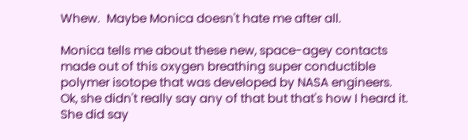Whew.  Maybe Monica doesn't hate me after all.

Monica tells me about these new, space-agey contacts made out of this oxygen breathing super conductible polymer isotope that was developed by NASA engineers.   Ok, she didn't really say any of that but that's how I heard it.   She did say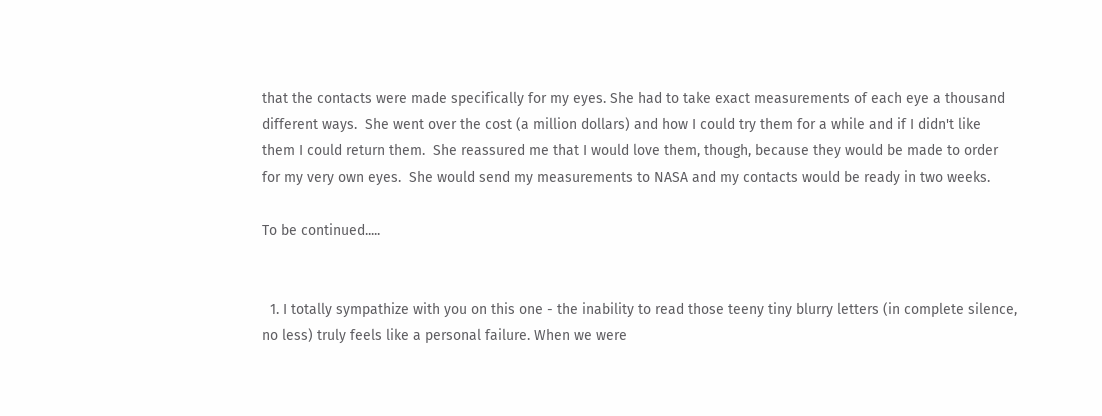that the contacts were made specifically for my eyes. She had to take exact measurements of each eye a thousand different ways.  She went over the cost (a million dollars) and how I could try them for a while and if I didn't like them I could return them.  She reassured me that I would love them, though, because they would be made to order for my very own eyes.  She would send my measurements to NASA and my contacts would be ready in two weeks.

To be continued.....


  1. I totally sympathize with you on this one - the inability to read those teeny tiny blurry letters (in complete silence, no less) truly feels like a personal failure. When we were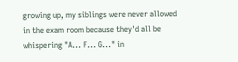growing up, my siblings were never allowed in the exam room because they'd all be whispering "A... F... G..." in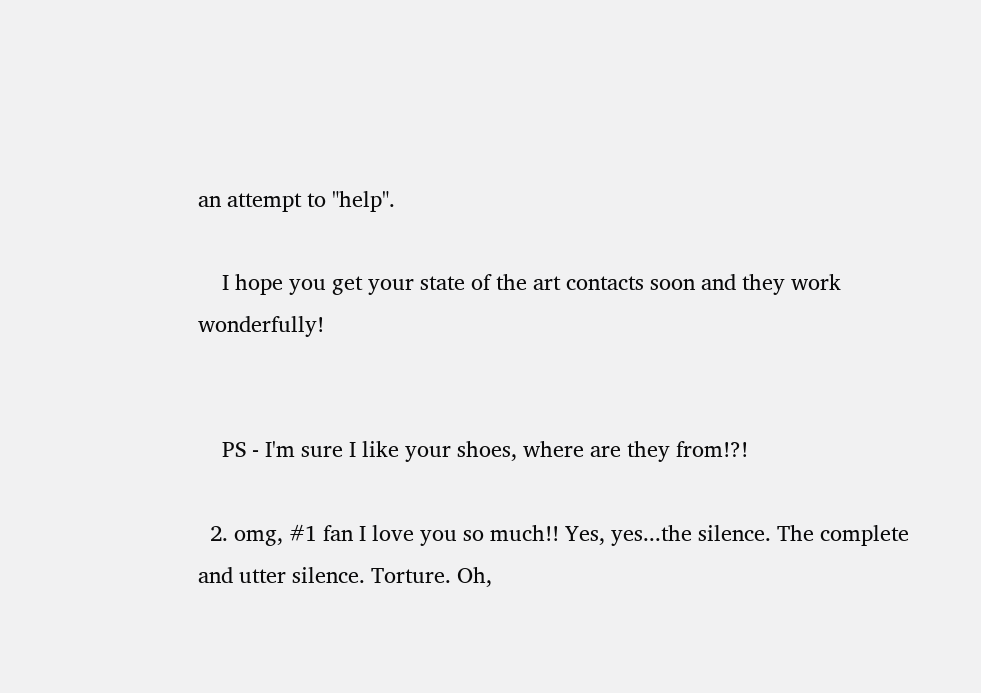an attempt to "help".

    I hope you get your state of the art contacts soon and they work wonderfully!


    PS - I'm sure I like your shoes, where are they from!?!

  2. omg, #1 fan I love you so much!! Yes, yes...the silence. The complete and utter silence. Torture. Oh,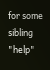for some sibling "help"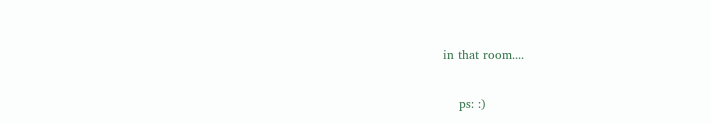in that room....

    ps: :)